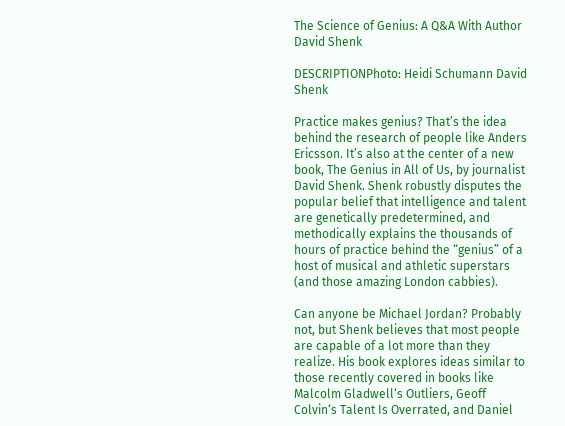The Science of Genius: A Q&A With Author David Shenk

DESCRIPTIONPhoto: Heidi Schumann David Shenk

Practice makes genius? That’s the idea behind the research of people like Anders Ericsson. It’s also at the center of a new book, The Genius in All of Us, by journalist David Shenk. Shenk robustly disputes the popular belief that intelligence and talent are genetically predetermined, and methodically explains the thousands of hours of practice behind the “genius” of a host of musical and athletic superstars (and those amazing London cabbies).

Can anyone be Michael Jordan? Probably not, but Shenk believes that most people are capable of a lot more than they realize. His book explores ideas similar to those recently covered in books like Malcolm Gladwell‘s Outliers, Geoff Colvin‘s Talent Is Overrated, and Daniel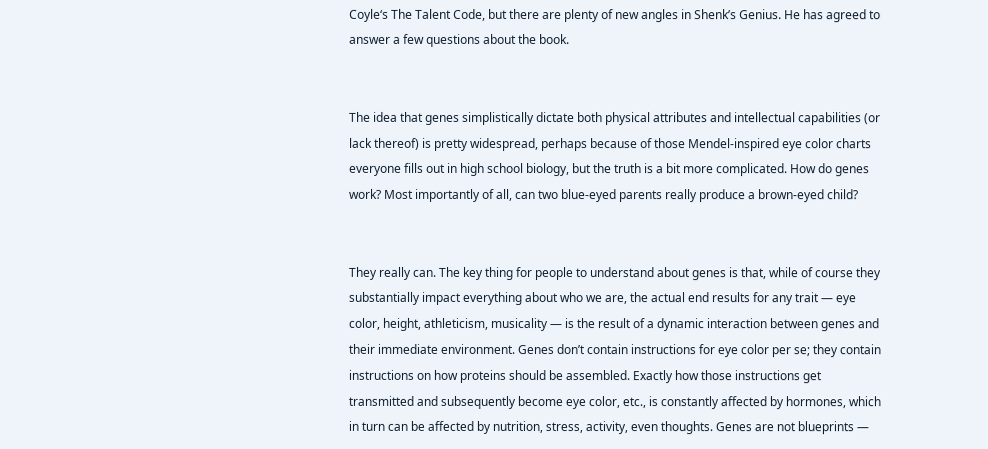Coyle‘s The Talent Code, but there are plenty of new angles in Shenk’s Genius. He has agreed to answer a few questions about the book.


The idea that genes simplistically dictate both physical attributes and intellectual capabilities (or lack thereof) is pretty widespread, perhaps because of those Mendel-inspired eye color charts everyone fills out in high school biology, but the truth is a bit more complicated. How do genes work? Most importantly of all, can two blue-eyed parents really produce a brown-eyed child?


They really can. The key thing for people to understand about genes is that, while of course they substantially impact everything about who we are, the actual end results for any trait — eye color, height, athleticism, musicality — is the result of a dynamic interaction between genes and their immediate environment. Genes don’t contain instructions for eye color per se; they contain instructions on how proteins should be assembled. Exactly how those instructions get transmitted and subsequently become eye color, etc., is constantly affected by hormones, which in turn can be affected by nutrition, stress, activity, even thoughts. Genes are not blueprints —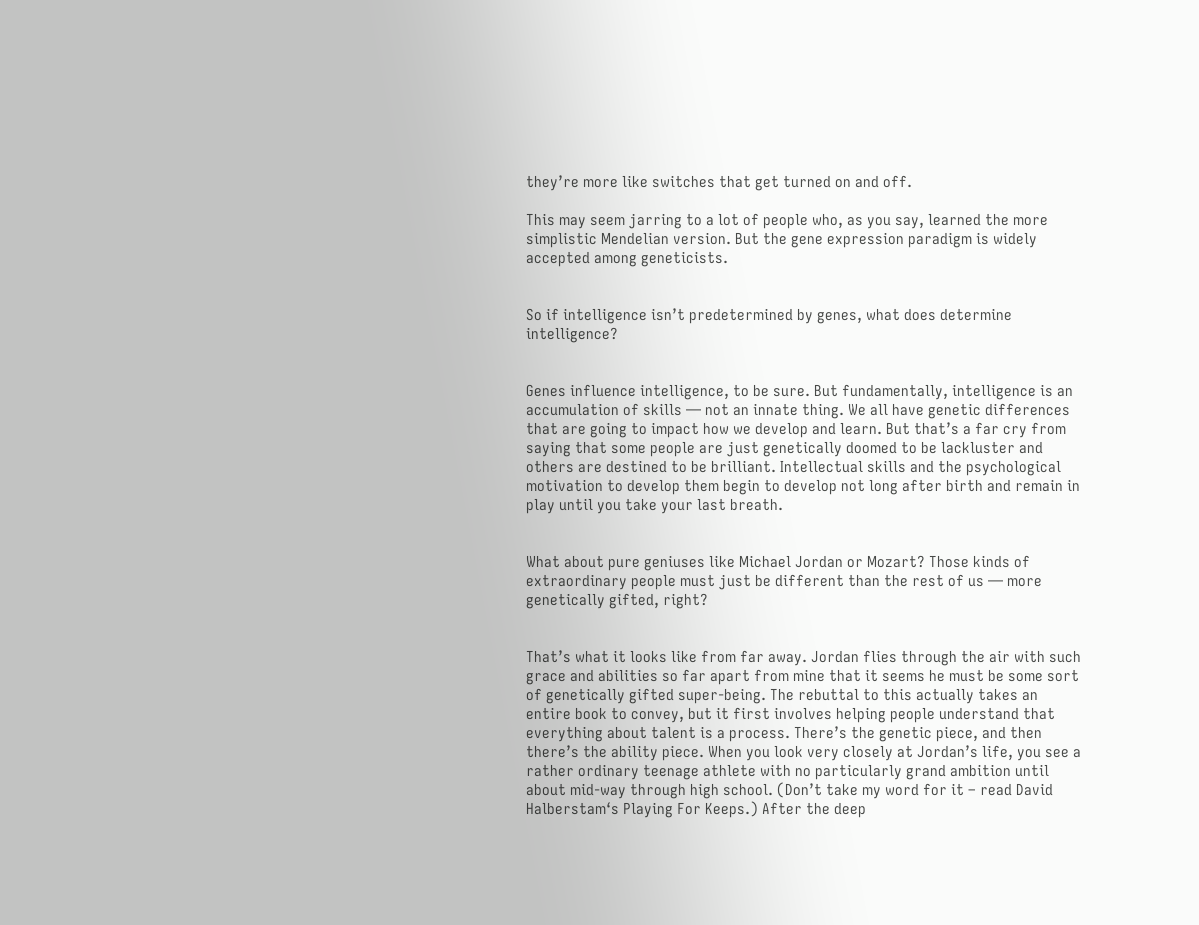they’re more like switches that get turned on and off.

This may seem jarring to a lot of people who, as you say, learned the more simplistic Mendelian version. But the gene expression paradigm is widely accepted among geneticists.


So if intelligence isn’t predetermined by genes, what does determine intelligence?


Genes influence intelligence, to be sure. But fundamentally, intelligence is an accumulation of skills — not an innate thing. We all have genetic differences that are going to impact how we develop and learn. But that’s a far cry from saying that some people are just genetically doomed to be lackluster and others are destined to be brilliant. Intellectual skills and the psychological motivation to develop them begin to develop not long after birth and remain in play until you take your last breath.


What about pure geniuses like Michael Jordan or Mozart? Those kinds of extraordinary people must just be different than the rest of us — more genetically gifted, right?


That’s what it looks like from far away. Jordan flies through the air with such grace and abilities so far apart from mine that it seems he must be some sort of genetically gifted super-being. The rebuttal to this actually takes an entire book to convey, but it first involves helping people understand that everything about talent is a process. There’s the genetic piece, and then there’s the ability piece. When you look very closely at Jordan’s life, you see a rather ordinary teenage athlete with no particularly grand ambition until about mid-way through high school. (Don’t take my word for it – read David Halberstam‘s Playing For Keeps.) After the deep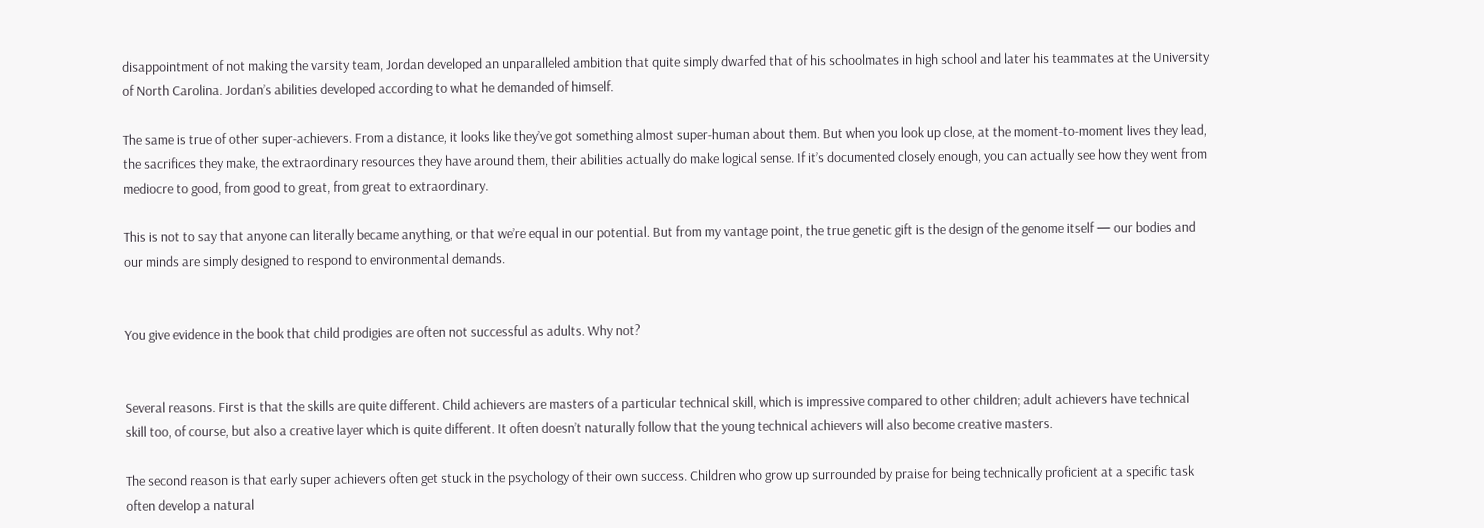disappointment of not making the varsity team, Jordan developed an unparalleled ambition that quite simply dwarfed that of his schoolmates in high school and later his teammates at the University of North Carolina. Jordan’s abilities developed according to what he demanded of himself.

The same is true of other super-achievers. From a distance, it looks like they’ve got something almost super-human about them. But when you look up close, at the moment-to-moment lives they lead, the sacrifices they make, the extraordinary resources they have around them, their abilities actually do make logical sense. If it’s documented closely enough, you can actually see how they went from mediocre to good, from good to great, from great to extraordinary.

This is not to say that anyone can literally became anything, or that we’re equal in our potential. But from my vantage point, the true genetic gift is the design of the genome itself — our bodies and our minds are simply designed to respond to environmental demands.


You give evidence in the book that child prodigies are often not successful as adults. Why not?


Several reasons. First is that the skills are quite different. Child achievers are masters of a particular technical skill, which is impressive compared to other children; adult achievers have technical skill too, of course, but also a creative layer which is quite different. It often doesn’t naturally follow that the young technical achievers will also become creative masters.

The second reason is that early super achievers often get stuck in the psychology of their own success. Children who grow up surrounded by praise for being technically proficient at a specific task often develop a natural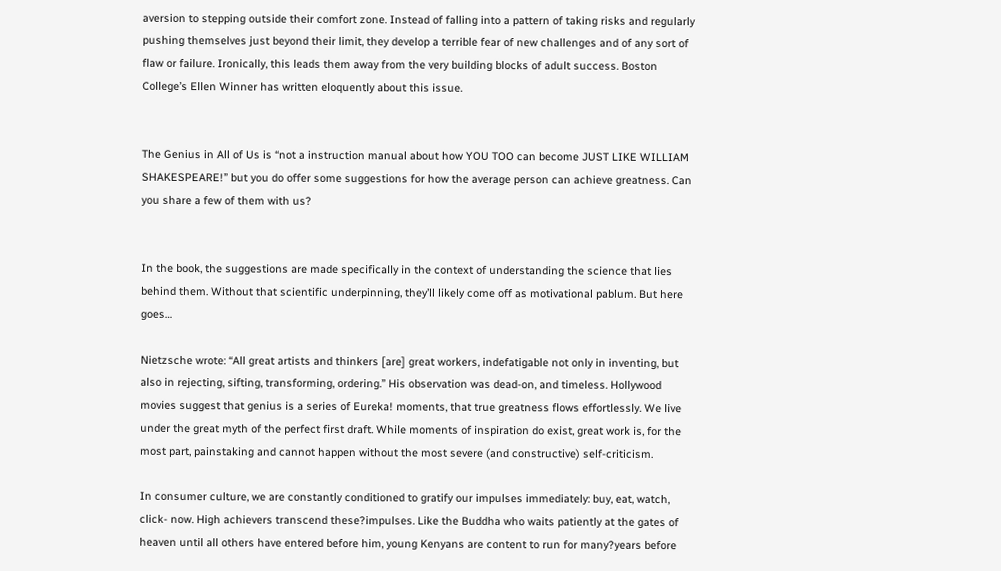aversion to stepping outside their comfort zone. Instead of falling into a pattern of taking risks and regularly pushing themselves just beyond their limit, they develop a terrible fear of new challenges and of any sort of flaw or failure. Ironically, this leads them away from the very building blocks of adult success. Boston College’s Ellen Winner has written eloquently about this issue.


The Genius in All of Us is “not a instruction manual about how YOU TOO can become JUST LIKE WILLIAM SHAKESPEARE!” but you do offer some suggestions for how the average person can achieve greatness. Can you share a few of them with us?


In the book, the suggestions are made specifically in the context of understanding the science that lies behind them. Without that scientific underpinning, they’ll likely come off as motivational pablum. But here goes…

Nietzsche wrote: “All great artists and thinkers [are] great workers, indefatigable not only in inventing, but also in rejecting, sifting, transforming, ordering.” His observation was dead-on, and timeless. Hollywood movies suggest that genius is a series of Eureka! moments, that true greatness flows effortlessly. We live under the great myth of the perfect first draft. While moments of inspiration do exist, great work is, for the most part, painstaking and cannot happen without the most severe (and constructive) self-criticism.

In consumer culture, we are constantly conditioned to gratify our impulses immediately: buy, eat, watch, click- now. High achievers transcend these?impulses. Like the Buddha who waits patiently at the gates of heaven until all others have entered before him, young Kenyans are content to run for many?years before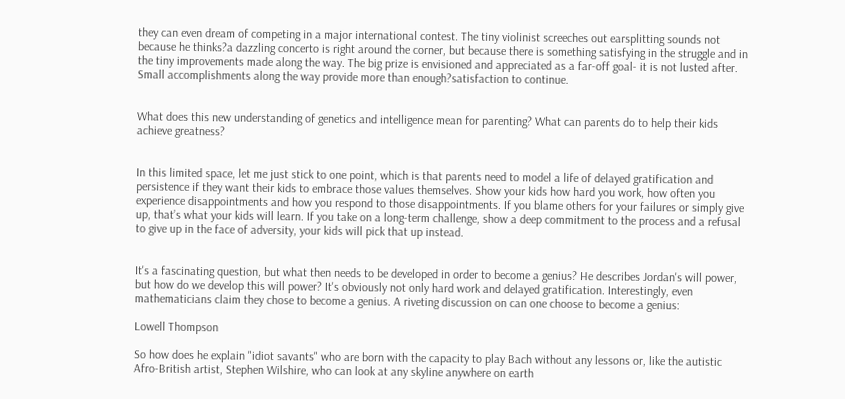they can even dream of competing in a major international contest. The tiny violinist screeches out earsplitting sounds not because he thinks?a dazzling concerto is right around the corner, but because there is something satisfying in the struggle and in the tiny improvements made along the way. The big prize is envisioned and appreciated as a far-off goal- it is not lusted after. Small accomplishments along the way provide more than enough?satisfaction to continue.


What does this new understanding of genetics and intelligence mean for parenting? What can parents do to help their kids achieve greatness?


In this limited space, let me just stick to one point, which is that parents need to model a life of delayed gratification and persistence if they want their kids to embrace those values themselves. Show your kids how hard you work, how often you experience disappointments and how you respond to those disappointments. If you blame others for your failures or simply give up, that’s what your kids will learn. If you take on a long-term challenge, show a deep commitment to the process and a refusal to give up in the face of adversity, your kids will pick that up instead.


It's a fascinating question, but what then needs to be developed in order to become a genius? He describes Jordan's will power, but how do we develop this will power? It's obviously not only hard work and delayed gratification. Interestingly, even mathematicians claim they chose to become a genius. A riveting discussion on can one choose to become a genius:

Lowell Thompson

So how does he explain "idiot savants" who are born with the capacity to play Bach without any lessons or, like the autistic Afro-British artist, Stephen Wilshire, who can look at any skyline anywhere on earth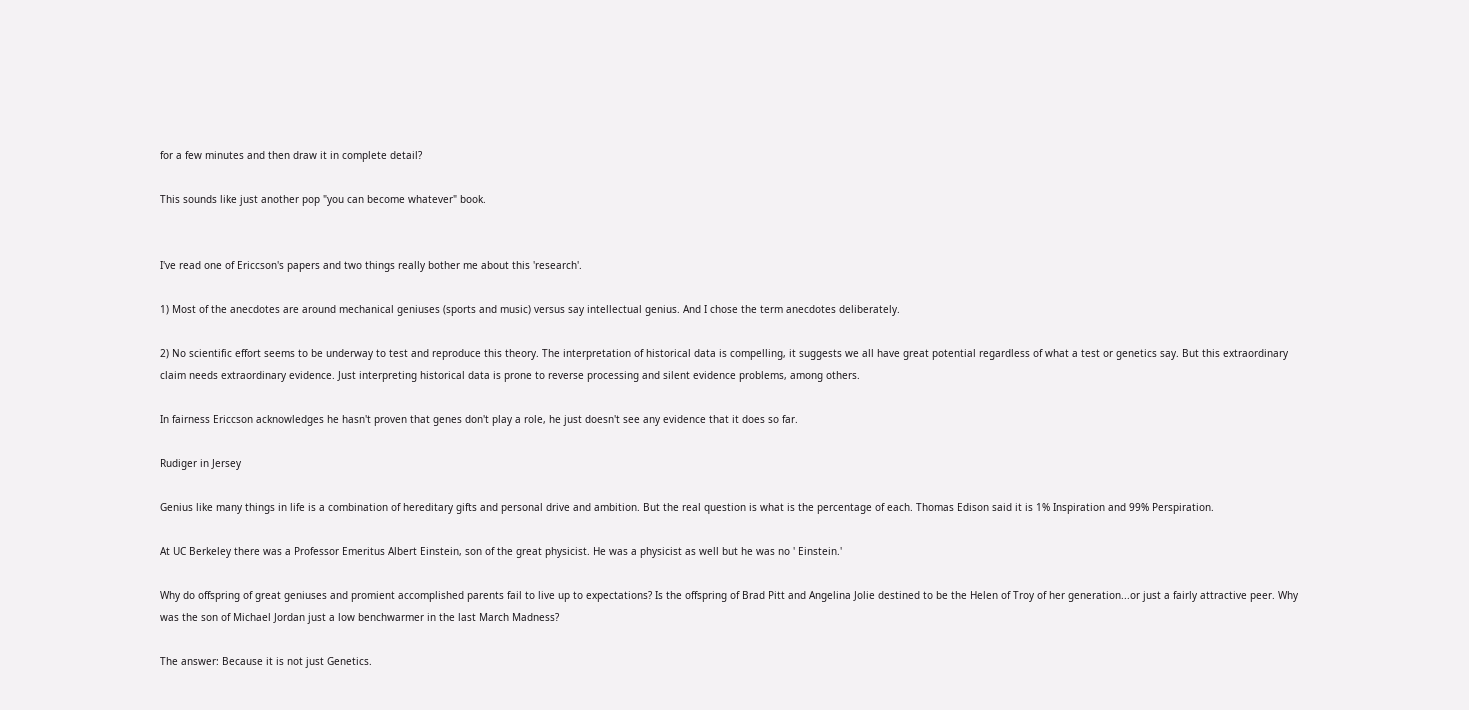for a few minutes and then draw it in complete detail?

This sounds like just another pop "you can become whatever" book.


I've read one of Ericcson's papers and two things really bother me about this 'research'.

1) Most of the anecdotes are around mechanical geniuses (sports and music) versus say intellectual genius. And I chose the term anecdotes deliberately.

2) No scientific effort seems to be underway to test and reproduce this theory. The interpretation of historical data is compelling, it suggests we all have great potential regardless of what a test or genetics say. But this extraordinary claim needs extraordinary evidence. Just interpreting historical data is prone to reverse processing and silent evidence problems, among others.

In fairness Ericcson acknowledges he hasn't proven that genes don't play a role, he just doesn't see any evidence that it does so far.

Rudiger in Jersey

Genius like many things in life is a combination of hereditary gifts and personal drive and ambition. But the real question is what is the percentage of each. Thomas Edison said it is 1% Inspiration and 99% Perspiration.

At UC Berkeley there was a Professor Emeritus Albert Einstein, son of the great physicist. He was a physicist as well but he was no ' Einstein.'

Why do offspring of great geniuses and promient accomplished parents fail to live up to expectations? Is the offspring of Brad Pitt and Angelina Jolie destined to be the Helen of Troy of her generation...or just a fairly attractive peer. Why was the son of Michael Jordan just a low benchwarmer in the last March Madness?

The answer: Because it is not just Genetics.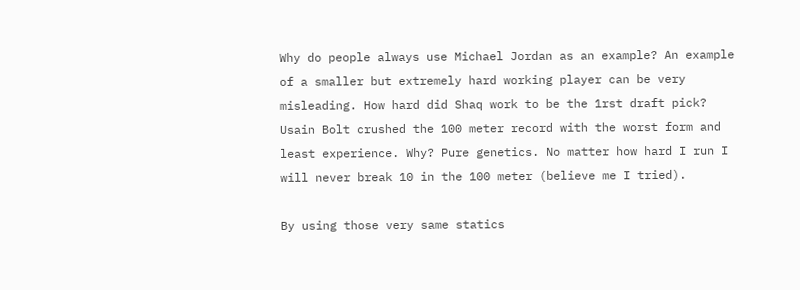Why do people always use Michael Jordan as an example? An example of a smaller but extremely hard working player can be very misleading. How hard did Shaq work to be the 1rst draft pick? Usain Bolt crushed the 100 meter record with the worst form and least experience. Why? Pure genetics. No matter how hard I run I will never break 10 in the 100 meter (believe me I tried).

By using those very same statics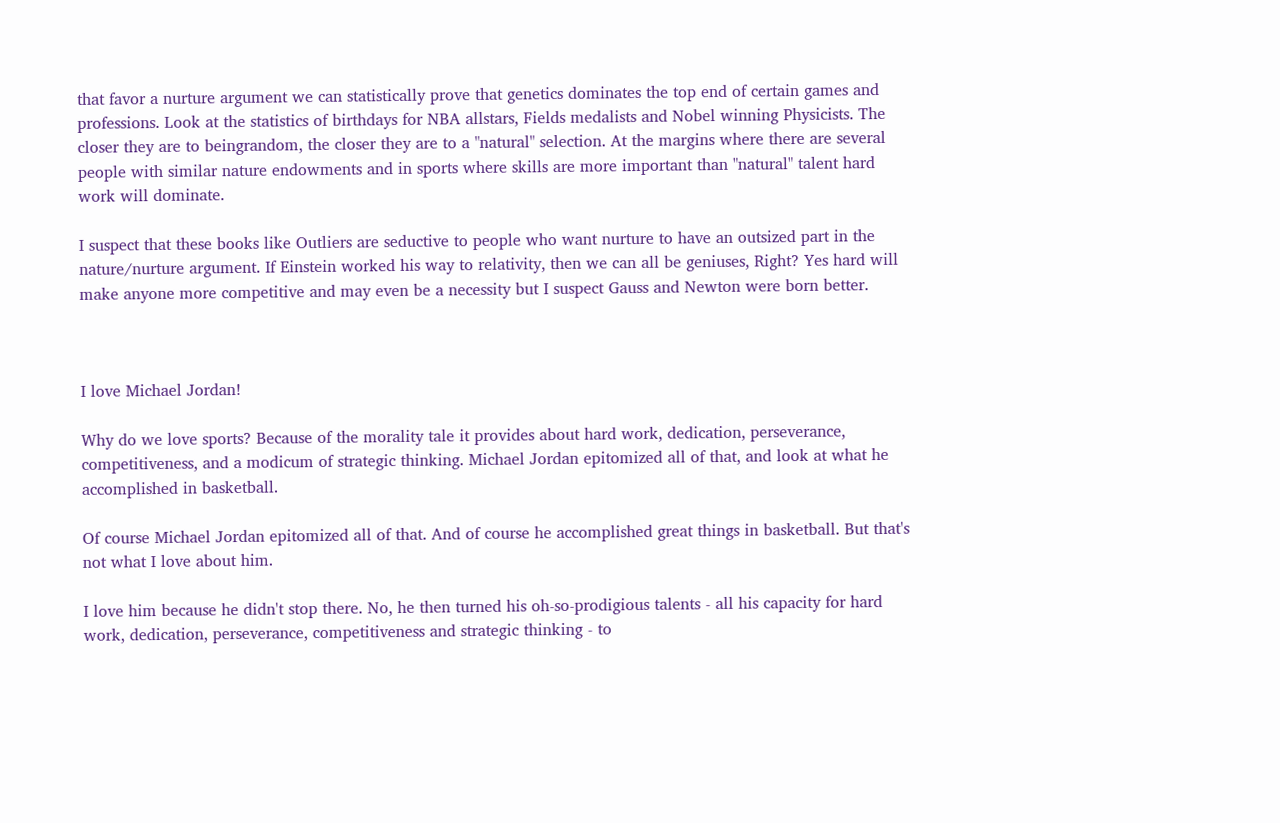that favor a nurture argument we can statistically prove that genetics dominates the top end of certain games and professions. Look at the statistics of birthdays for NBA allstars, Fields medalists and Nobel winning Physicists. The closer they are to beingrandom, the closer they are to a "natural" selection. At the margins where there are several people with similar nature endowments and in sports where skills are more important than "natural" talent hard work will dominate.

I suspect that these books like Outliers are seductive to people who want nurture to have an outsized part in the nature/nurture argument. If Einstein worked his way to relativity, then we can all be geniuses, Right? Yes hard will make anyone more competitive and may even be a necessity but I suspect Gauss and Newton were born better.



I love Michael Jordan!

Why do we love sports? Because of the morality tale it provides about hard work, dedication, perseverance, competitiveness, and a modicum of strategic thinking. Michael Jordan epitomized all of that, and look at what he accomplished in basketball.

Of course Michael Jordan epitomized all of that. And of course he accomplished great things in basketball. But that's not what I love about him.

I love him because he didn't stop there. No, he then turned his oh-so-prodigious talents - all his capacity for hard work, dedication, perseverance, competitiveness and strategic thinking - to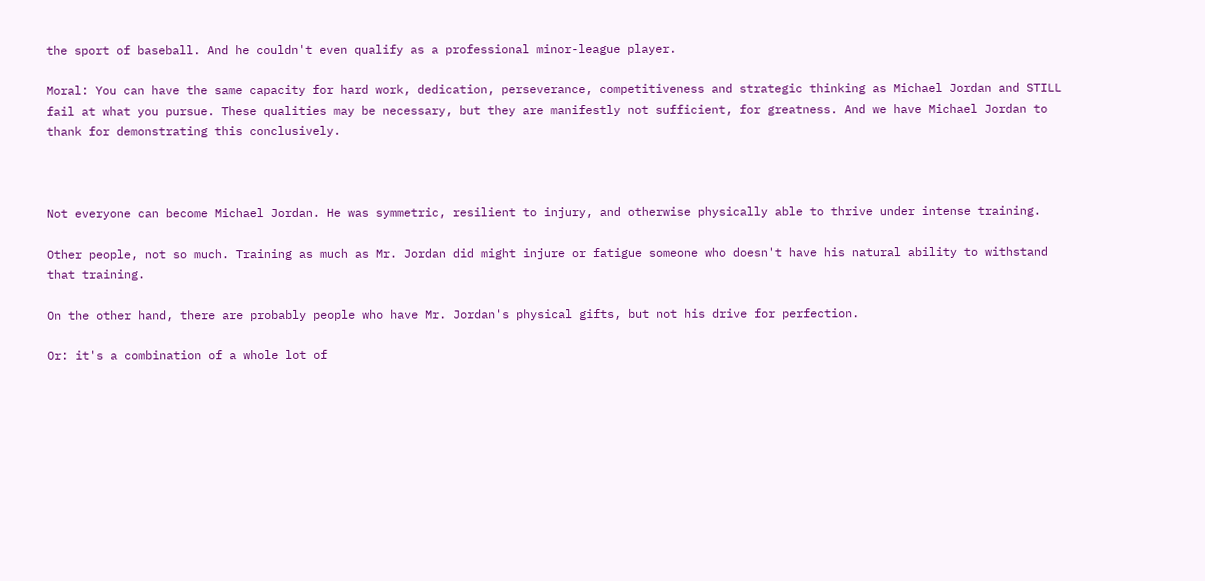the sport of baseball. And he couldn't even qualify as a professional minor-league player.

Moral: You can have the same capacity for hard work, dedication, perseverance, competitiveness and strategic thinking as Michael Jordan and STILL fail at what you pursue. These qualities may be necessary, but they are manifestly not sufficient, for greatness. And we have Michael Jordan to thank for demonstrating this conclusively.



Not everyone can become Michael Jordan. He was symmetric, resilient to injury, and otherwise physically able to thrive under intense training.

Other people, not so much. Training as much as Mr. Jordan did might injure or fatigue someone who doesn't have his natural ability to withstand that training.

On the other hand, there are probably people who have Mr. Jordan's physical gifts, but not his drive for perfection.

Or: it's a combination of a whole lot of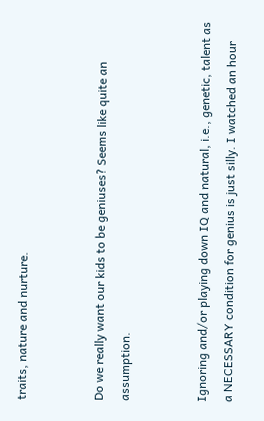traits, nature and nurture.


Do we really want our kids to be geniuses? Seems like quite an assumption.


Ignoring and/or playing down IQ and natural, i.e., genetic, talent as a NECESSARY condition for genius is just silly. I watched an hour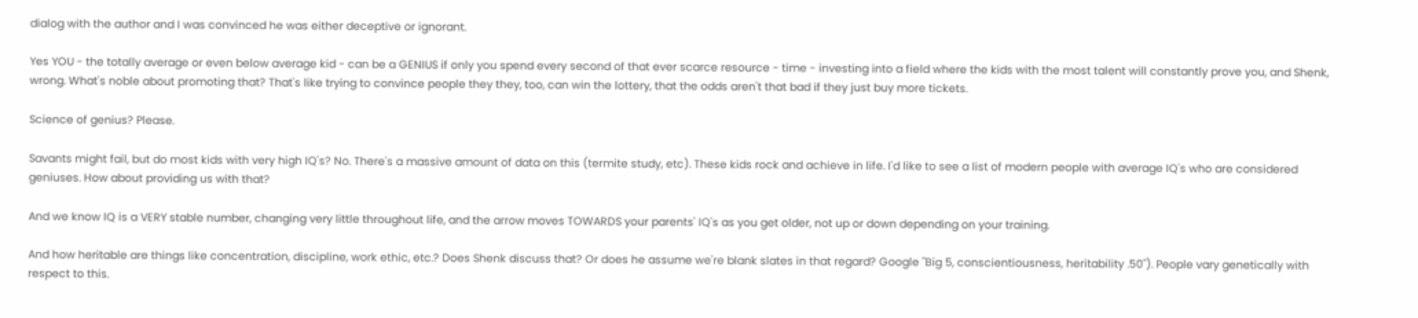dialog with the author and I was convinced he was either deceptive or ignorant.

Yes YOU - the totally average or even below average kid - can be a GENIUS if only you spend every second of that ever scarce resource - time - investing into a field where the kids with the most talent will constantly prove you, and Shenk, wrong. What's noble about promoting that? That's like trying to convince people they they, too, can win the lottery, that the odds aren't that bad if they just buy more tickets.

Science of genius? Please.

Savants might fail, but do most kids with very high IQ's? No. There's a massive amount of data on this (termite study, etc). These kids rock and achieve in life. I'd like to see a list of modern people with average IQ's who are considered geniuses. How about providing us with that?

And we know IQ is a VERY stable number, changing very little throughout life, and the arrow moves TOWARDS your parents' IQ's as you get older, not up or down depending on your training.

And how heritable are things like concentration, discipline, work ethic, etc.? Does Shenk discuss that? Or does he assume we're blank slates in that regard? Google "Big 5, conscientiousness, heritability .50"). People vary genetically with respect to this.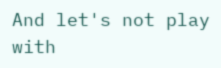And let's not play with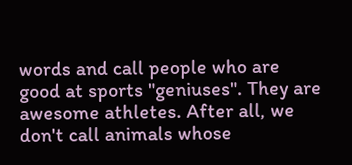words and call people who are good at sports "geniuses". They are awesome athletes. After all, we don't call animals whose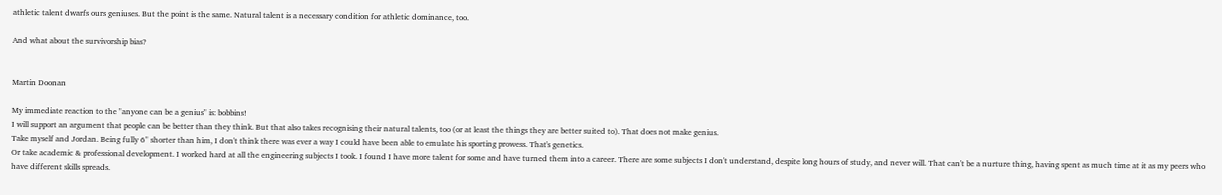athletic talent dwarfs ours geniuses. But the point is the same. Natural talent is a necessary condition for athletic dominance, too.

And what about the survivorship bias?


Martin Doonan

My immediate reaction to the "anyone can be a genius" is: bobbins!
I will support an argument that people can be better than they think. But that also takes recognising their natural talents, too (or at least the things they are better suited to). That does not make genius.
Take myself and Jordan. Being fully 6" shorter than him, I don't think there was ever a way I could have been able to emulate his sporting prowess. That's genetics.
Or take academic & professional development. I worked hard at all the engineering subjects I took. I found I have more talent for some and have turned them into a career. There are some subjects I don't understand, despite long hours of study, and never will. That can't be a nurture thing, having spent as much time at it as my peers who have different skills spreads.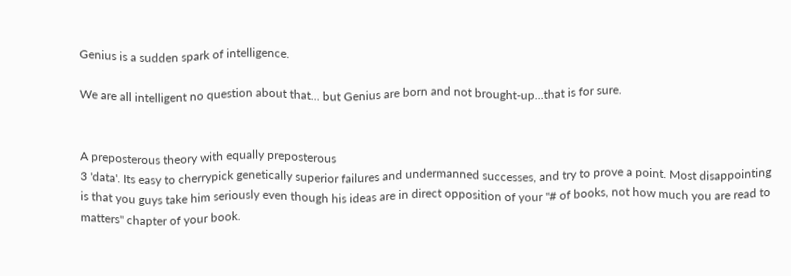Genius is a sudden spark of intelligence.

We are all intelligent no question about that... but Genius are born and not brought-up...that is for sure.


A preposterous theory with equally preposterous
3 'data'. Its easy to cherrypick genetically superior failures and undermanned successes, and try to prove a point. Most disappointing is that you guys take him seriously even though his ideas are in direct opposition of your "# of books, not how much you are read to matters" chapter of your book.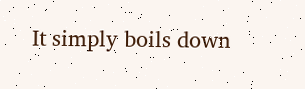It simply boils down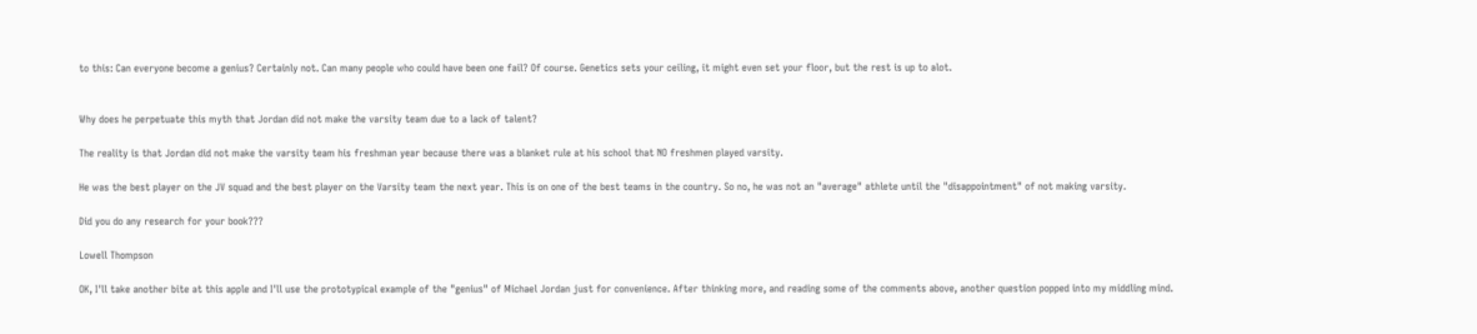to this: Can everyone become a genius? Certainly not. Can many people who could have been one fail? Of course. Genetics sets your ceiling, it might even set your floor, but the rest is up to alot.


Why does he perpetuate this myth that Jordan did not make the varsity team due to a lack of talent?

The reality is that Jordan did not make the varsity team his freshman year because there was a blanket rule at his school that NO freshmen played varsity.

He was the best player on the JV squad and the best player on the Varsity team the next year. This is on one of the best teams in the country. So no, he was not an "average" athlete until the "disappointment" of not making varsity.

Did you do any research for your book???

Lowell Thompson

OK, I'll take another bite at this apple and I'll use the prototypical example of the "genius" of Michael Jordan just for convenience. After thinking more, and reading some of the comments above, another question popped into my middling mind.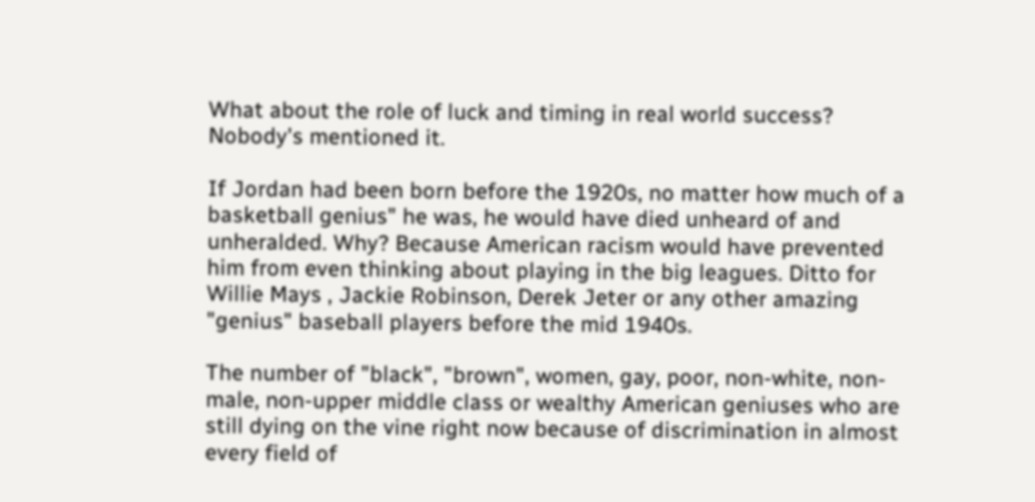What about the role of luck and timing in real world success? Nobody's mentioned it.

If Jordan had been born before the 1920s, no matter how much of a basketball genius" he was, he would have died unheard of and unheralded. Why? Because American racism would have prevented him from even thinking about playing in the big leagues. Ditto for Willie Mays , Jackie Robinson, Derek Jeter or any other amazing "genius" baseball players before the mid 1940s.

The number of "black", "brown", women, gay, poor, non-white, non-male, non-upper middle class or wealthy American geniuses who are still dying on the vine right now because of discrimination in almost every field of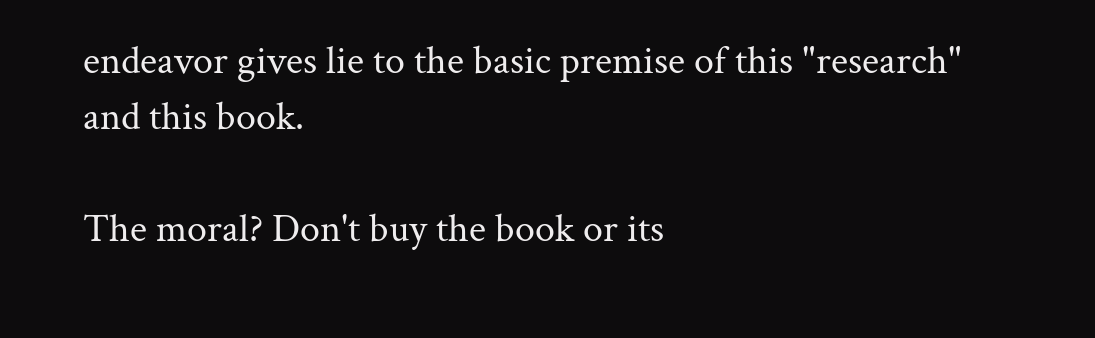endeavor gives lie to the basic premise of this "research" and this book.

The moral? Don't buy the book or its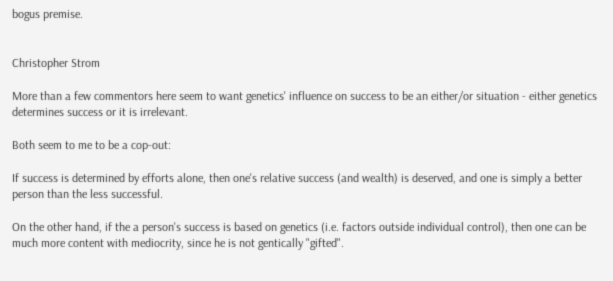bogus premise.


Christopher Strom

More than a few commentors here seem to want genetics' influence on success to be an either/or situation - either genetics determines success or it is irrelevant.

Both seem to me to be a cop-out:

If success is determined by efforts alone, then one's relative success (and wealth) is deserved, and one is simply a better person than the less successful.

On the other hand, if the a person's success is based on genetics (i.e. factors outside individual control), then one can be much more content with mediocrity, since he is not gentically "gifted".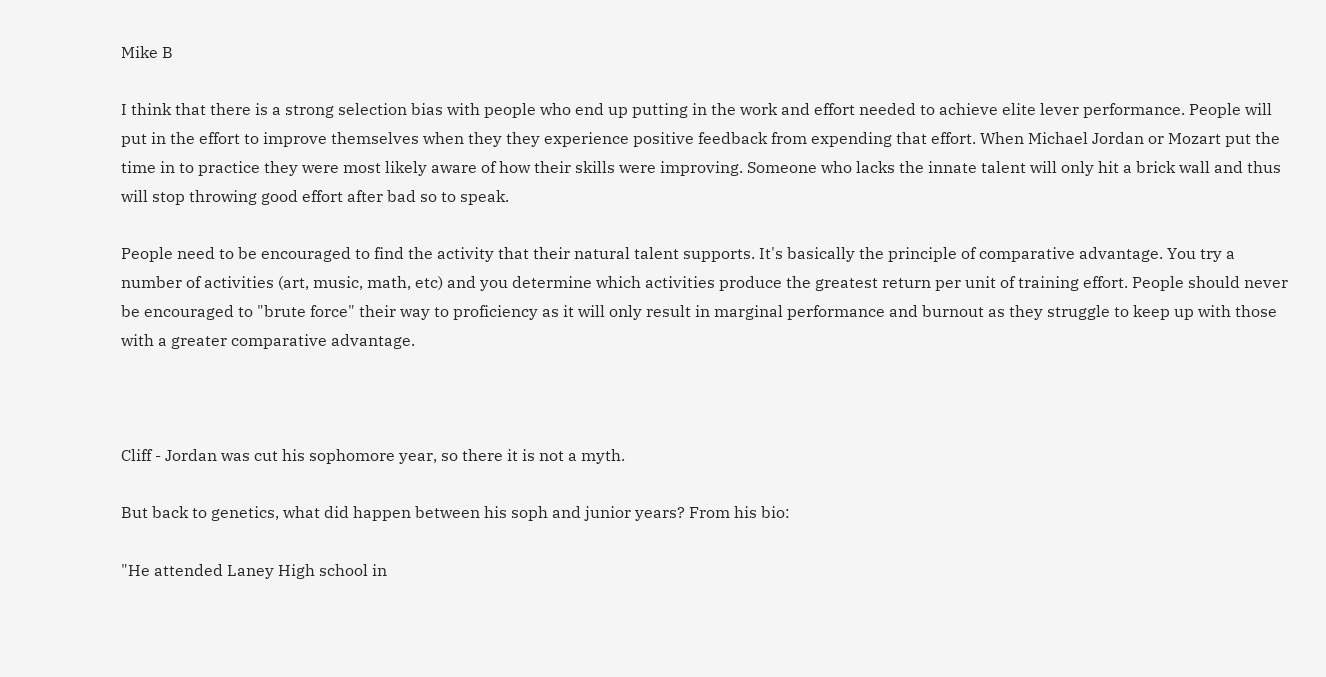Mike B

I think that there is a strong selection bias with people who end up putting in the work and effort needed to achieve elite lever performance. People will put in the effort to improve themselves when they they experience positive feedback from expending that effort. When Michael Jordan or Mozart put the time in to practice they were most likely aware of how their skills were improving. Someone who lacks the innate talent will only hit a brick wall and thus will stop throwing good effort after bad so to speak.

People need to be encouraged to find the activity that their natural talent supports. It's basically the principle of comparative advantage. You try a number of activities (art, music, math, etc) and you determine which activities produce the greatest return per unit of training effort. People should never be encouraged to "brute force" their way to proficiency as it will only result in marginal performance and burnout as they struggle to keep up with those with a greater comparative advantage.



Cliff - Jordan was cut his sophomore year, so there it is not a myth.

But back to genetics, what did happen between his soph and junior years? From his bio:

"He attended Laney High school in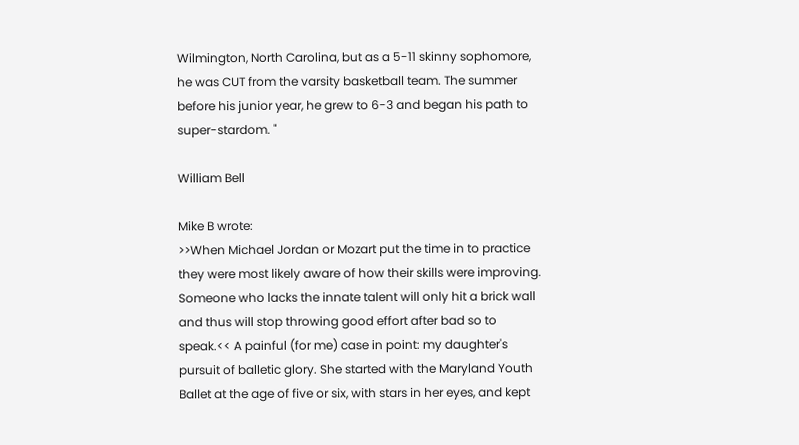Wilmington, North Carolina, but as a 5-11 skinny sophomore, he was CUT from the varsity basketball team. The summer before his junior year, he grew to 6-3 and began his path to super-stardom. "

William Bell

Mike B wrote:
>>When Michael Jordan or Mozart put the time in to practice they were most likely aware of how their skills were improving. Someone who lacks the innate talent will only hit a brick wall and thus will stop throwing good effort after bad so to speak.<< A painful (for me) case in point: my daughter's pursuit of balletic glory. She started with the Maryland Youth Ballet at the age of five or six, with stars in her eyes, and kept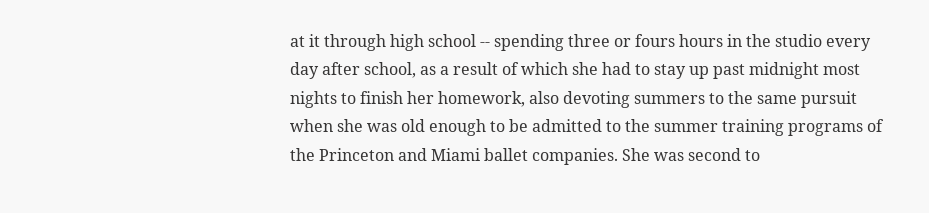at it through high school -- spending three or fours hours in the studio every day after school, as a result of which she had to stay up past midnight most nights to finish her homework, also devoting summers to the same pursuit when she was old enough to be admitted to the summer training programs of the Princeton and Miami ballet companies. She was second to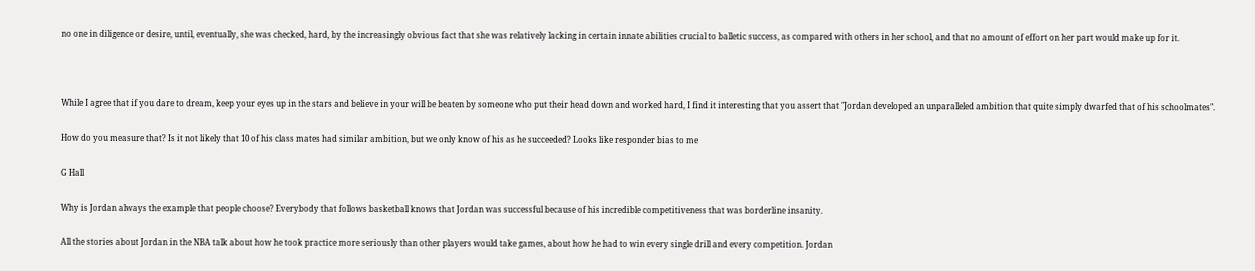no one in diligence or desire, until, eventually, she was checked, hard, by the increasingly obvious fact that she was relatively lacking in certain innate abilities crucial to balletic success, as compared with others in her school, and that no amount of effort on her part would make up for it.



While I agree that if you dare to dream, keep your eyes up in the stars and believe in your will be beaten by someone who put their head down and worked hard, I find it interesting that you assert that "Jordan developed an unparalleled ambition that quite simply dwarfed that of his schoolmates".

How do you measure that? Is it not likely that 10 of his class mates had similar ambition, but we only know of his as he succeeded? Looks like responder bias to me

G Hall

Why is Jordan always the example that people choose? Everybody that follows basketball knows that Jordan was successful because of his incredible competitiveness that was borderline insanity.

All the stories about Jordan in the NBA talk about how he took practice more seriously than other players would take games, about how he had to win every single drill and every competition. Jordan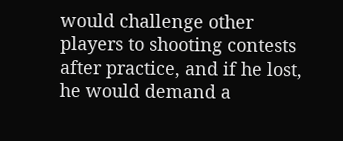would challenge other players to shooting contests after practice, and if he lost, he would demand a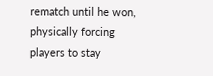rematch until he won, physically forcing players to stay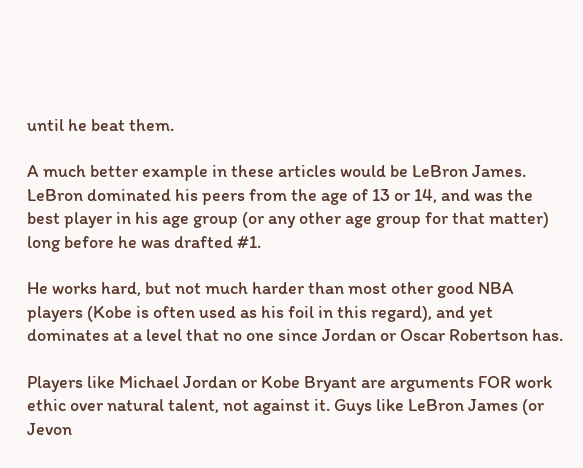until he beat them.

A much better example in these articles would be LeBron James. LeBron dominated his peers from the age of 13 or 14, and was the best player in his age group (or any other age group for that matter) long before he was drafted #1.

He works hard, but not much harder than most other good NBA players (Kobe is often used as his foil in this regard), and yet dominates at a level that no one since Jordan or Oscar Robertson has.

Players like Michael Jordan or Kobe Bryant are arguments FOR work ethic over natural talent, not against it. Guys like LeBron James (or Jevon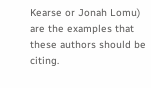Kearse or Jonah Lomu) are the examples that these authors should be citing.